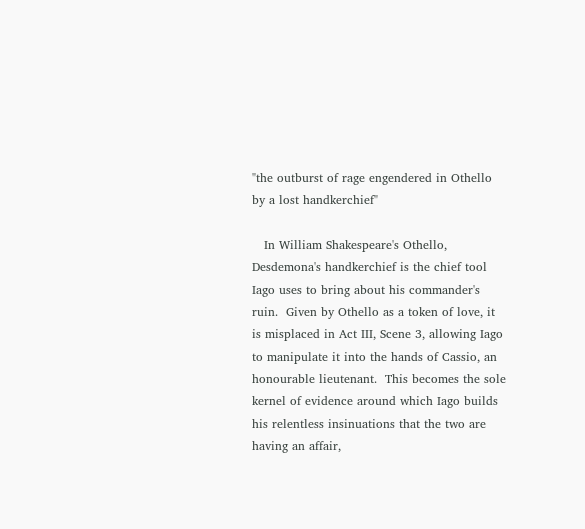"the outburst of rage engendered in Othello by a lost handkerchief"

   In William Shakespeare's Othello, Desdemona's handkerchief is the chief tool Iago uses to bring about his commander's ruin.  Given by Othello as a token of love, it is misplaced in Act III, Scene 3, allowing Iago to manipulate it into the hands of Cassio, an honourable lieutenant.  This becomes the sole kernel of evidence around which Iago builds his relentless insinuations that the two are having an affair,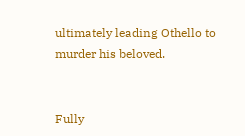ultimately leading Othello to murder his beloved.


Fully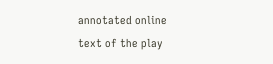annotated online text of the play